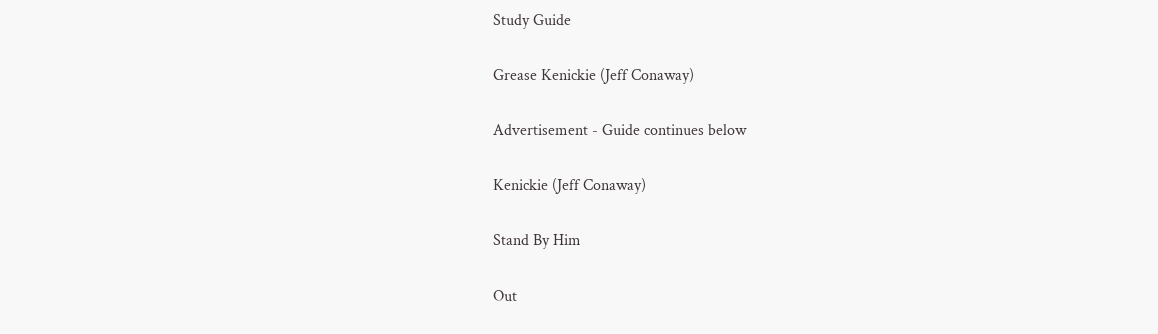Study Guide

Grease Kenickie (Jeff Conaway)

Advertisement - Guide continues below

Kenickie (Jeff Conaway)

Stand By Him

Out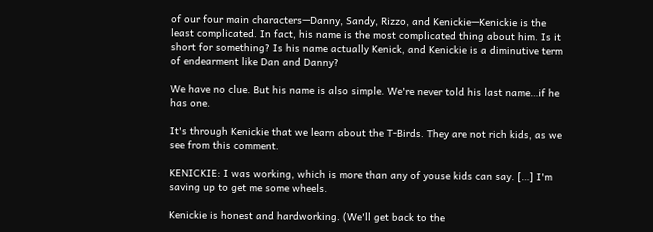of our four main characters—Danny, Sandy, Rizzo, and Kenickie—Kenickie is the least complicated. In fact, his name is the most complicated thing about him. Is it short for something? Is his name actually Kenick, and Kenickie is a diminutive term of endearment like Dan and Danny?

We have no clue. But his name is also simple. We're never told his last name…if he has one.

It's through Kenickie that we learn about the T-Birds. They are not rich kids, as we see from this comment.

KENICKIE: I was working, which is more than any of youse kids can say. […] I'm saving up to get me some wheels.

Kenickie is honest and hardworking. (We'll get back to the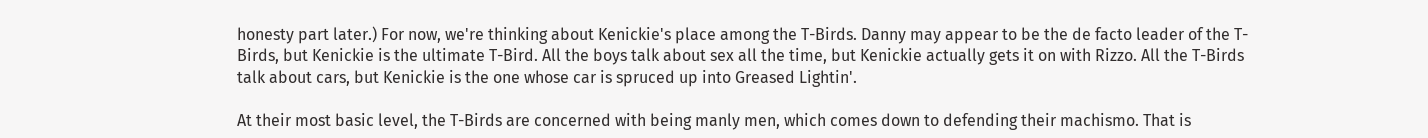honesty part later.) For now, we're thinking about Kenickie's place among the T-Birds. Danny may appear to be the de facto leader of the T-Birds, but Kenickie is the ultimate T-Bird. All the boys talk about sex all the time, but Kenickie actually gets it on with Rizzo. All the T-Birds talk about cars, but Kenickie is the one whose car is spruced up into Greased Lightin'.

At their most basic level, the T-Birds are concerned with being manly men, which comes down to defending their machismo. That is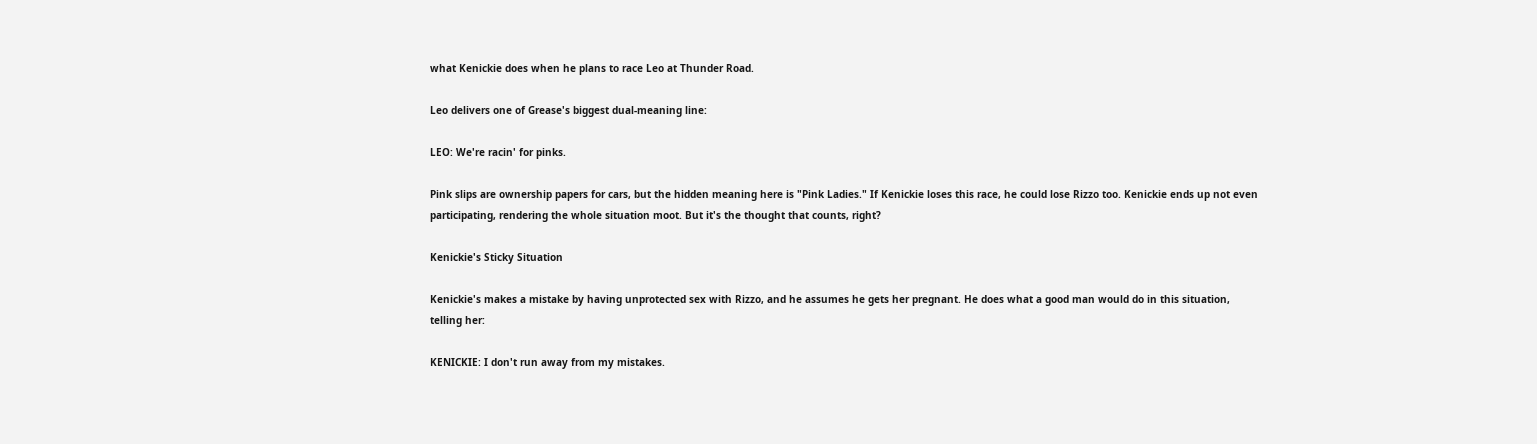what Kenickie does when he plans to race Leo at Thunder Road.

Leo delivers one of Grease's biggest dual-meaning line:

LEO: We're racin' for pinks.

Pink slips are ownership papers for cars, but the hidden meaning here is "Pink Ladies." If Kenickie loses this race, he could lose Rizzo too. Kenickie ends up not even participating, rendering the whole situation moot. But it's the thought that counts, right?

Kenickie's Sticky Situation

Kenickie's makes a mistake by having unprotected sex with Rizzo, and he assumes he gets her pregnant. He does what a good man would do in this situation, telling her:

KENICKIE: I don't run away from my mistakes.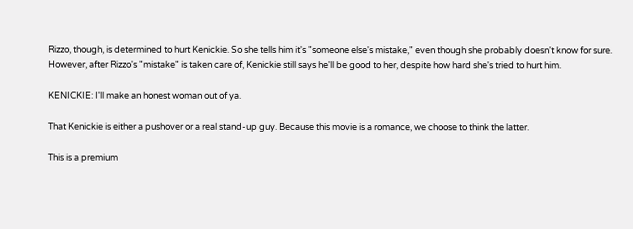Rizzo, though, is determined to hurt Kenickie. So she tells him it's "someone else's mistake," even though she probably doesn't know for sure. However, after Rizzo's "mistake" is taken care of, Kenickie still says he'll be good to her, despite how hard she's tried to hurt him.

KENICKIE: I'll make an honest woman out of ya.

That Kenickie is either a pushover or a real stand-up guy. Because this movie is a romance, we choose to think the latter.

This is a premium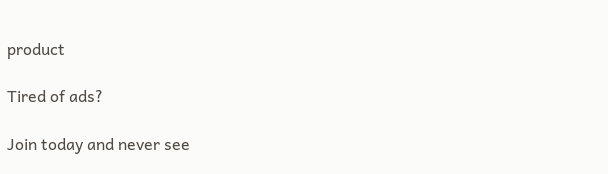product

Tired of ads?

Join today and never see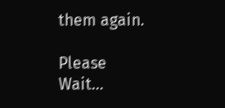them again.

Please Wait...